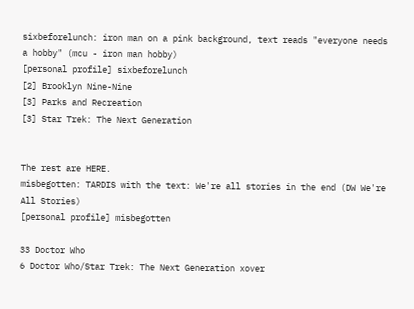sixbeforelunch: iron man on a pink background, text reads "everyone needs a hobby" (mcu - iron man hobby)
[personal profile] sixbeforelunch
[2] Brooklyn Nine-Nine
[3] Parks and Recreation
[3] Star Trek: The Next Generation


The rest are HERE.
misbegotten: TARDIS with the text: We're all stories in the end (DW We're All Stories)
[personal profile] misbegotten

33 Doctor Who
6 Doctor Who/Star Trek: The Next Generation xover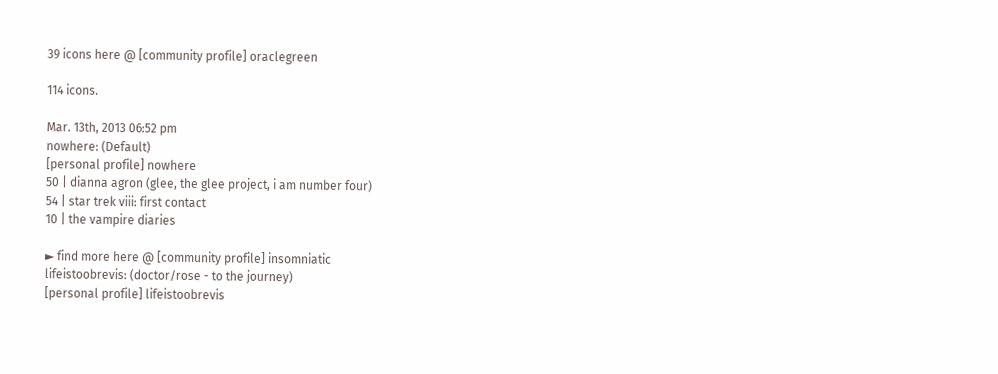39 icons here @ [community profile] oraclegreen

114 icons.

Mar. 13th, 2013 06:52 pm
nowhere: (Default)
[personal profile] nowhere
50 | dianna agron (glee, the glee project, i am number four)
54 | star trek viii: first contact
10 | the vampire diaries

► find more here @ [community profile] insomniatic
lifeistoobrevis: (doctor/rose - to the journey)
[personal profile] lifeistoobrevis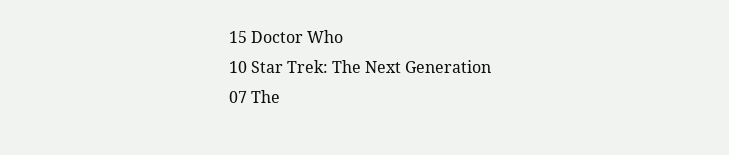15 Doctor Who
10 Star Trek: The Next Generation
07 The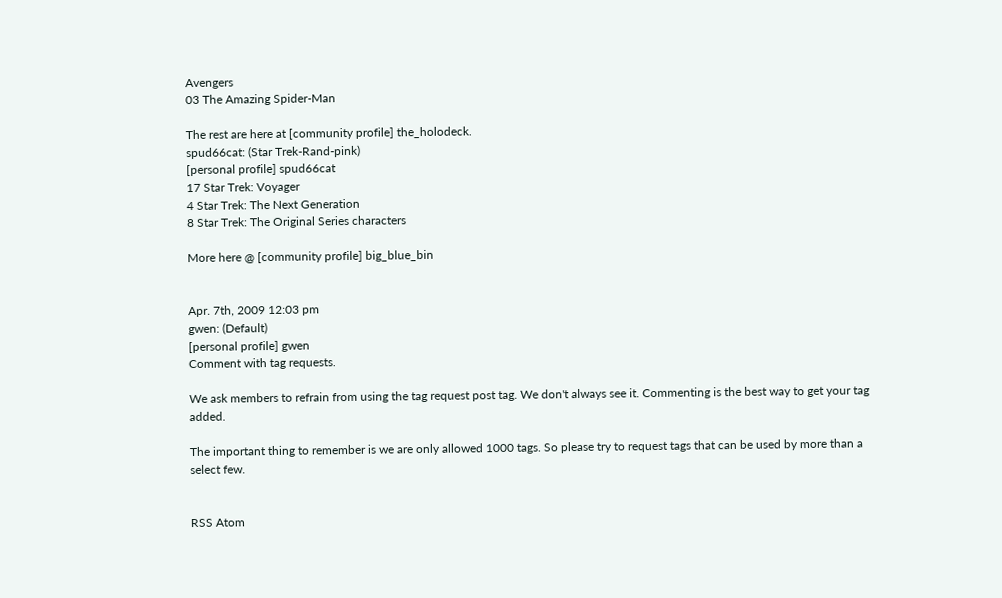Avengers
03 The Amazing Spider-Man

The rest are here at [community profile] the_holodeck.
spud66cat: (Star Trek-Rand-pink)
[personal profile] spud66cat
17 Star Trek: Voyager
4 Star Trek: The Next Generation
8 Star Trek: The Original Series characters

More here @ [community profile] big_blue_bin


Apr. 7th, 2009 12:03 pm
gwen: (Default)
[personal profile] gwen
Comment with tag requests.

We ask members to refrain from using the tag request post tag. We don't always see it. Commenting is the best way to get your tag added.

The important thing to remember is we are only allowed 1000 tags. So please try to request tags that can be used by more than a select few.


RSS Atom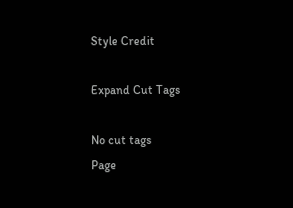Style Credit

Expand Cut Tags

No cut tags
Page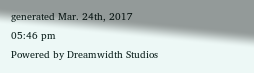generated Mar. 24th, 2017 05:46 pm
Powered by Dreamwidth Studios